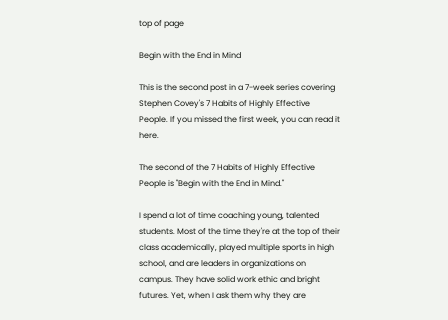top of page

Begin with the End in Mind

This is the second post in a 7-week series covering Stephen Covey's 7 Habits of Highly Effective People. If you missed the first week, you can read it here.

The second of the 7 Habits of Highly Effective People is "Begin with the End in Mind."

I spend a lot of time coaching young, talented students. Most of the time they're at the top of their class academically, played multiple sports in high school, and are leaders in organizations on campus. They have solid work ethic and bright futures. Yet, when I ask them why they are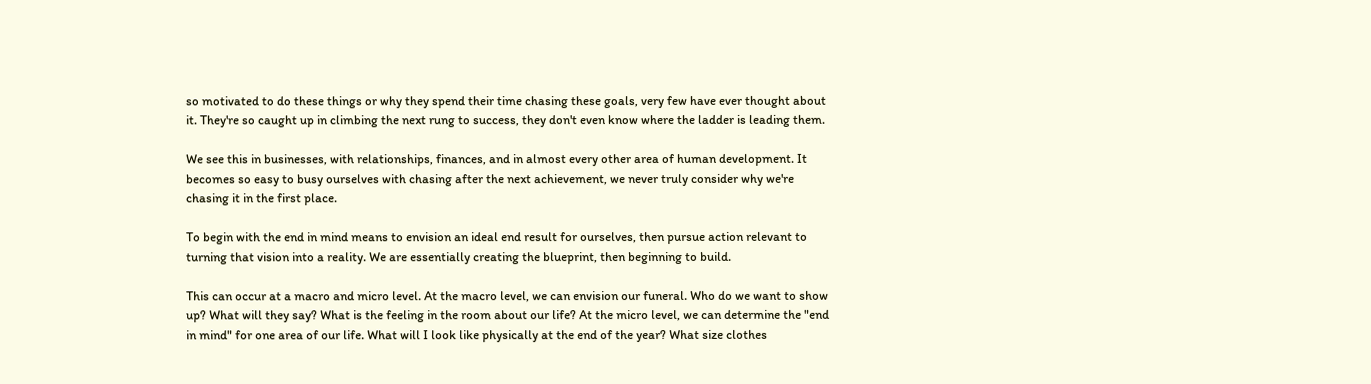so motivated to do these things or why they spend their time chasing these goals, very few have ever thought about it. They're so caught up in climbing the next rung to success, they don't even know where the ladder is leading them.

We see this in businesses, with relationships, finances, and in almost every other area of human development. It becomes so easy to busy ourselves with chasing after the next achievement, we never truly consider why we're chasing it in the first place.

To begin with the end in mind means to envision an ideal end result for ourselves, then pursue action relevant to turning that vision into a reality. We are essentially creating the blueprint, then beginning to build.

This can occur at a macro and micro level. At the macro level, we can envision our funeral. Who do we want to show up? What will they say? What is the feeling in the room about our life? At the micro level, we can determine the "end in mind" for one area of our life. What will I look like physically at the end of the year? What size clothes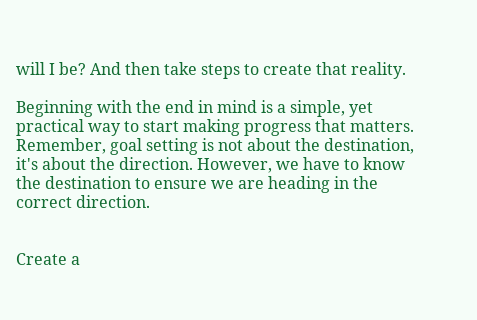will I be? And then take steps to create that reality.

Beginning with the end in mind is a simple, yet practical way to start making progress that matters. Remember, goal setting is not about the destination, it's about the direction. However, we have to know the destination to ensure we are heading in the correct direction.


Create a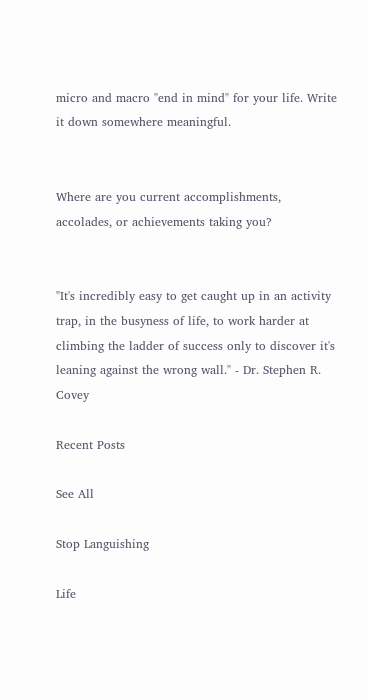micro and macro "end in mind" for your life. Write it down somewhere meaningful.


Where are you current accomplishments, accolades, or achievements taking you?


"It's incredibly easy to get caught up in an activity trap, in the busyness of life, to work harder at climbing the ladder of success only to discover it's leaning against the wrong wall." - Dr. Stephen R. Covey

Recent Posts

See All

Stop Languishing

Life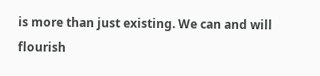is more than just existing. We can and will flourish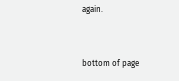again.


bottom of page